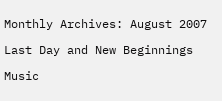Monthly Archives: August 2007

Last Day and New Beginnings

Music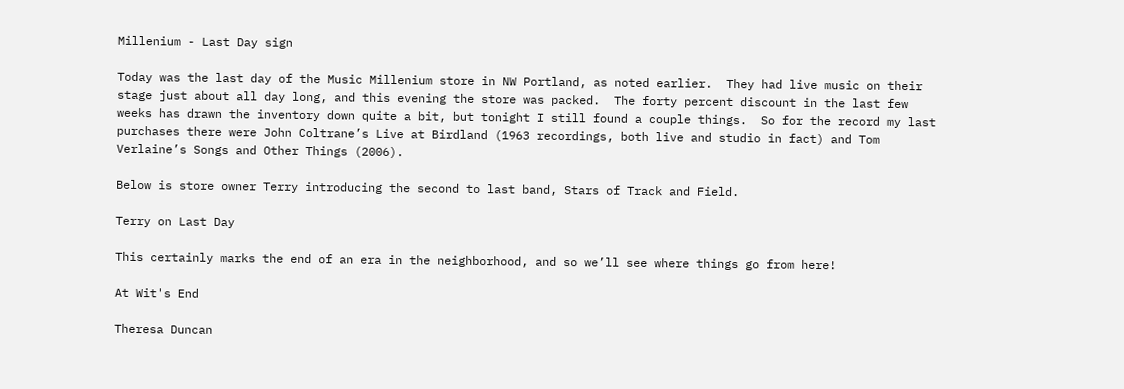Millenium - Last Day sign

Today was the last day of the Music Millenium store in NW Portland, as noted earlier.  They had live music on their stage just about all day long, and this evening the store was packed.  The forty percent discount in the last few weeks has drawn the inventory down quite a bit, but tonight I still found a couple things.  So for the record my last purchases there were John Coltrane’s Live at Birdland (1963 recordings, both live and studio in fact) and Tom Verlaine’s Songs and Other Things (2006).

Below is store owner Terry introducing the second to last band, Stars of Track and Field.

Terry on Last Day

This certainly marks the end of an era in the neighborhood, and so we’ll see where things go from here!

At Wit's End

Theresa Duncan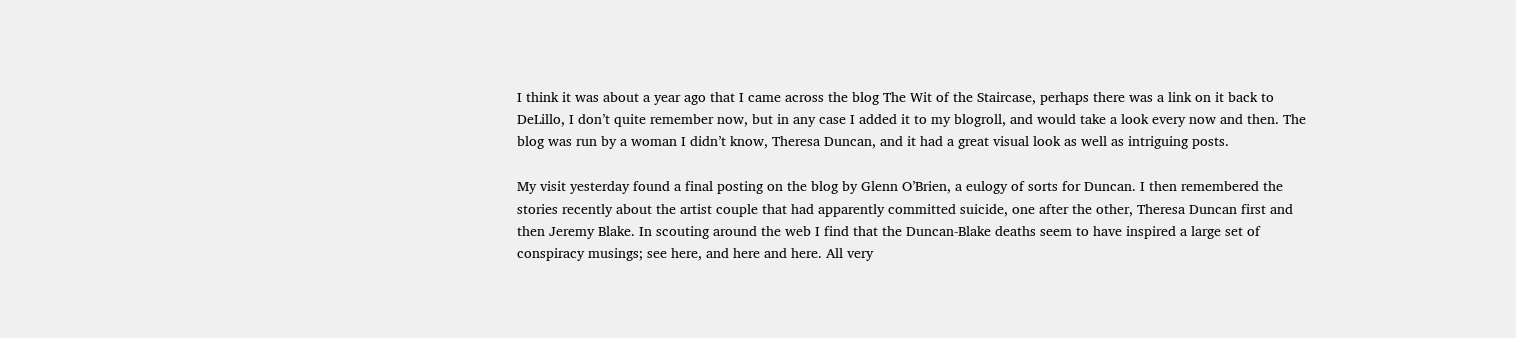I think it was about a year ago that I came across the blog The Wit of the Staircase, perhaps there was a link on it back to DeLillo, I don’t quite remember now, but in any case I added it to my blogroll, and would take a look every now and then. The blog was run by a woman I didn’t know, Theresa Duncan, and it had a great visual look as well as intriguing posts.

My visit yesterday found a final posting on the blog by Glenn O’Brien, a eulogy of sorts for Duncan. I then remembered the stories recently about the artist couple that had apparently committed suicide, one after the other, Theresa Duncan first and then Jeremy Blake. In scouting around the web I find that the Duncan-Blake deaths seem to have inspired a large set of conspiracy musings; see here, and here and here. All very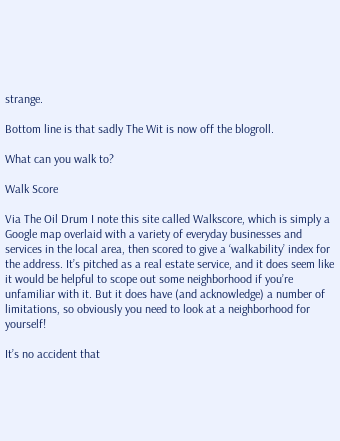strange.

Bottom line is that sadly The Wit is now off the blogroll.

What can you walk to?

Walk Score

Via The Oil Drum I note this site called Walkscore, which is simply a Google map overlaid with a variety of everyday businesses and services in the local area, then scored to give a ‘walkability’ index for the address. It’s pitched as a real estate service, and it does seem like it would be helpful to scope out some neighborhood if you’re unfamiliar with it. But it does have (and acknowledge) a number of limitations, so obviously you need to look at a neighborhood for yourself!

It’s no accident that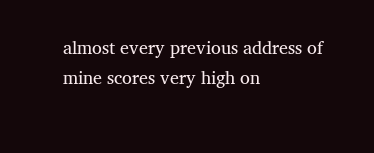almost every previous address of mine scores very high on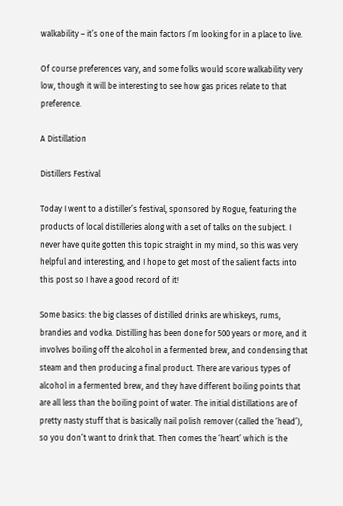walkability – it’s one of the main factors I’m looking for in a place to live.

Of course preferences vary, and some folks would score walkability very low, though it will be interesting to see how gas prices relate to that preference.

A Distillation

Distillers Festival

Today I went to a distiller’s festival, sponsored by Rogue, featuring the products of local distilleries along with a set of talks on the subject. I never have quite gotten this topic straight in my mind, so this was very helpful and interesting, and I hope to get most of the salient facts into this post so I have a good record of it!

Some basics: the big classes of distilled drinks are whiskeys, rums, brandies and vodka. Distilling has been done for 500 years or more, and it involves boiling off the alcohol in a fermented brew, and condensing that steam and then producing a final product. There are various types of alcohol in a fermented brew, and they have different boiling points that are all less than the boiling point of water. The initial distillations are of pretty nasty stuff that is basically nail polish remover (called the ‘head’), so you don’t want to drink that. Then comes the ‘heart’ which is the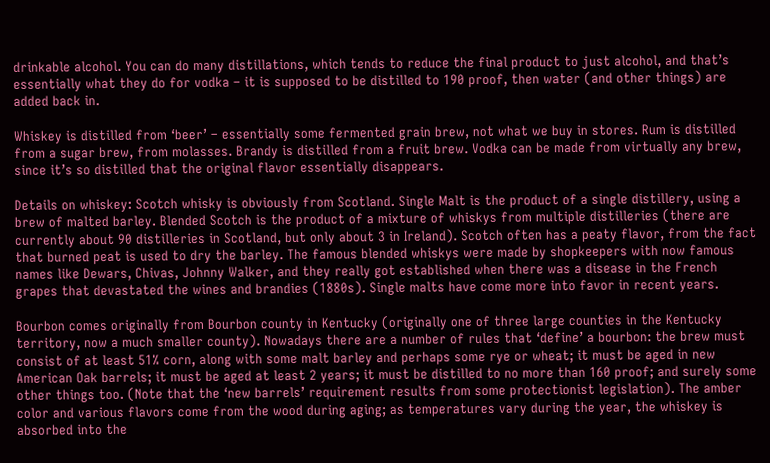drinkable alcohol. You can do many distillations, which tends to reduce the final product to just alcohol, and that’s essentially what they do for vodka – it is supposed to be distilled to 190 proof, then water (and other things) are added back in.

Whiskey is distilled from ‘beer’ – essentially some fermented grain brew, not what we buy in stores. Rum is distilled from a sugar brew, from molasses. Brandy is distilled from a fruit brew. Vodka can be made from virtually any brew, since it’s so distilled that the original flavor essentially disappears.

Details on whiskey: Scotch whisky is obviously from Scotland. Single Malt is the product of a single distillery, using a brew of malted barley. Blended Scotch is the product of a mixture of whiskys from multiple distilleries (there are currently about 90 distilleries in Scotland, but only about 3 in Ireland). Scotch often has a peaty flavor, from the fact that burned peat is used to dry the barley. The famous blended whiskys were made by shopkeepers with now famous names like Dewars, Chivas, Johnny Walker, and they really got established when there was a disease in the French grapes that devastated the wines and brandies (1880s). Single malts have come more into favor in recent years.

Bourbon comes originally from Bourbon county in Kentucky (originally one of three large counties in the Kentucky territory, now a much smaller county). Nowadays there are a number of rules that ‘define’ a bourbon: the brew must consist of at least 51% corn, along with some malt barley and perhaps some rye or wheat; it must be aged in new American Oak barrels; it must be aged at least 2 years; it must be distilled to no more than 160 proof; and surely some other things too. (Note that the ‘new barrels’ requirement results from some protectionist legislation). The amber color and various flavors come from the wood during aging; as temperatures vary during the year, the whiskey is absorbed into the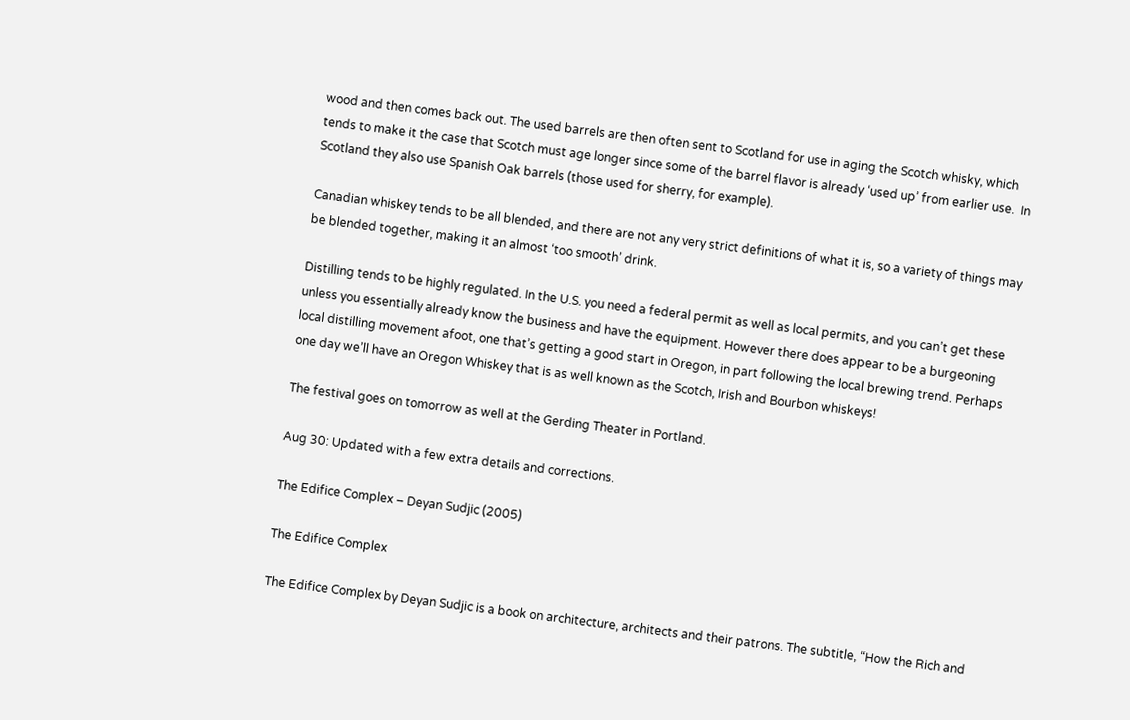wood and then comes back out. The used barrels are then often sent to Scotland for use in aging the Scotch whisky, which tends to make it the case that Scotch must age longer since some of the barrel flavor is already ‘used up’ from earlier use.  In Scotland they also use Spanish Oak barrels (those used for sherry, for example).

Canadian whiskey tends to be all blended, and there are not any very strict definitions of what it is, so a variety of things may be blended together, making it an almost ‘too smooth’ drink.

Distilling tends to be highly regulated. In the U.S. you need a federal permit as well as local permits, and you can’t get these unless you essentially already know the business and have the equipment. However there does appear to be a burgeoning local distilling movement afoot, one that’s getting a good start in Oregon, in part following the local brewing trend. Perhaps one day we’ll have an Oregon Whiskey that is as well known as the Scotch, Irish and Bourbon whiskeys!

The festival goes on tomorrow as well at the Gerding Theater in Portland.

Aug 30: Updated with a few extra details and corrections.

The Edifice Complex – Deyan Sudjic (2005)

The Edifice Complex

The Edifice Complex by Deyan Sudjic is a book on architecture, architects and their patrons. The subtitle, “How the Rich and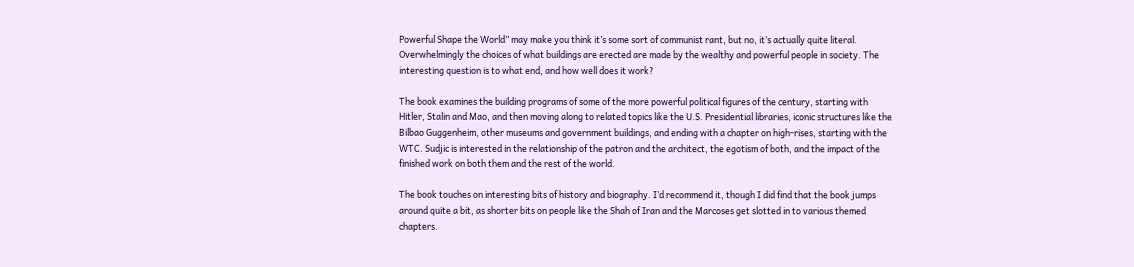Powerful Shape the World” may make you think it’s some sort of communist rant, but no, it’s actually quite literal. Overwhelmingly the choices of what buildings are erected are made by the wealthy and powerful people in society. The interesting question is to what end, and how well does it work?

The book examines the building programs of some of the more powerful political figures of the century, starting with Hitler, Stalin and Mao, and then moving along to related topics like the U.S. Presidential libraries, iconic structures like the Bilbao Guggenheim, other museums and government buildings, and ending with a chapter on high-rises, starting with the WTC. Sudjic is interested in the relationship of the patron and the architect, the egotism of both, and the impact of the finished work on both them and the rest of the world.

The book touches on interesting bits of history and biography. I’d recommend it, though I did find that the book jumps around quite a bit, as shorter bits on people like the Shah of Iran and the Marcoses get slotted in to various themed chapters.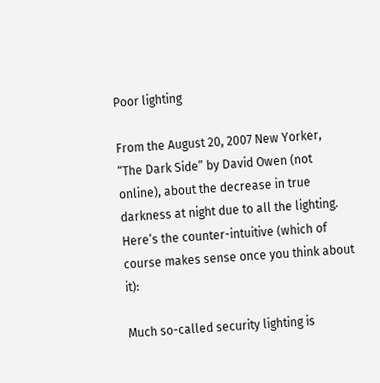Poor lighting

From the August 20, 2007 New Yorker, “The Dark Side” by David Owen (not online), about the decrease in true darkness at night due to all the lighting. Here’s the counter-intuitive (which of course makes sense once you think about it):

Much so-called security lighting is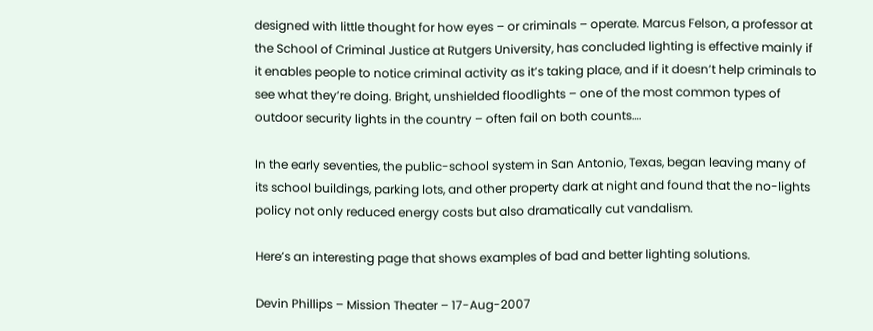designed with little thought for how eyes – or criminals – operate. Marcus Felson, a professor at the School of Criminal Justice at Rutgers University, has concluded lighting is effective mainly if it enables people to notice criminal activity as it’s taking place, and if it doesn’t help criminals to see what they’re doing. Bright, unshielded floodlights – one of the most common types of outdoor security lights in the country – often fail on both counts….

In the early seventies, the public-school system in San Antonio, Texas, began leaving many of its school buildings, parking lots, and other property dark at night and found that the no-lights policy not only reduced energy costs but also dramatically cut vandalism.

Here’s an interesting page that shows examples of bad and better lighting solutions.

Devin Phillips – Mission Theater – 17-Aug-2007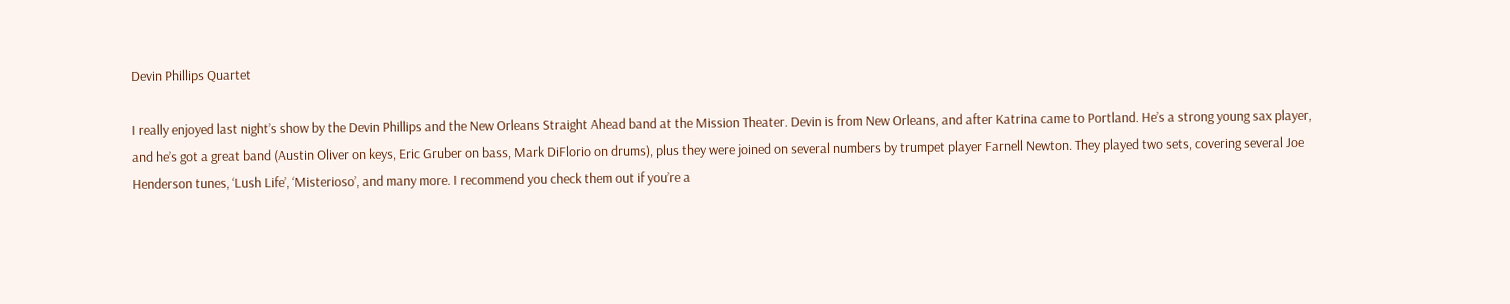Devin Phillips Quartet

I really enjoyed last night’s show by the Devin Phillips and the New Orleans Straight Ahead band at the Mission Theater. Devin is from New Orleans, and after Katrina came to Portland. He’s a strong young sax player, and he’s got a great band (Austin Oliver on keys, Eric Gruber on bass, Mark DiFlorio on drums), plus they were joined on several numbers by trumpet player Farnell Newton. They played two sets, covering several Joe Henderson tunes, ‘Lush Life’, ‘Misterioso’, and many more. I recommend you check them out if you’re a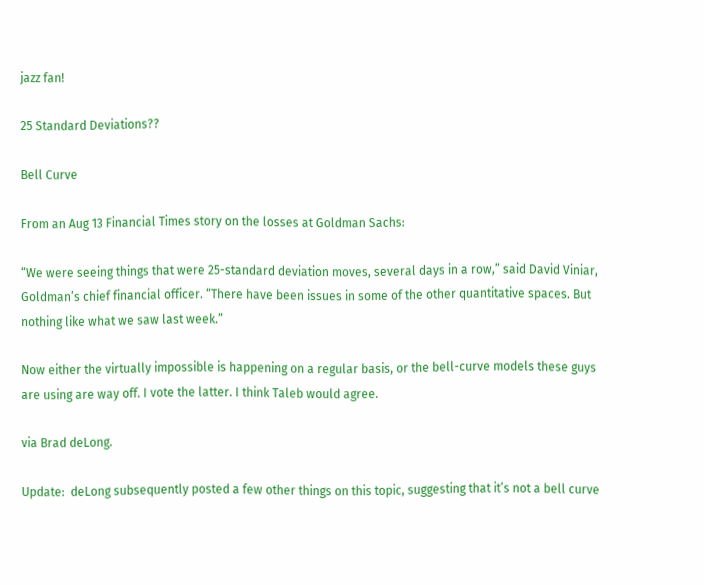jazz fan!

25 Standard Deviations??

Bell Curve

From an Aug 13 Financial Times story on the losses at Goldman Sachs:

“We were seeing things that were 25-standard deviation moves, several days in a row,” said David Viniar, Goldman’s chief financial officer. “There have been issues in some of the other quantitative spaces. But nothing like what we saw last week.”

Now either the virtually impossible is happening on a regular basis, or the bell-curve models these guys are using are way off. I vote the latter. I think Taleb would agree.

via Brad deLong.

Update:  deLong subsequently posted a few other things on this topic, suggesting that it’s not a bell curve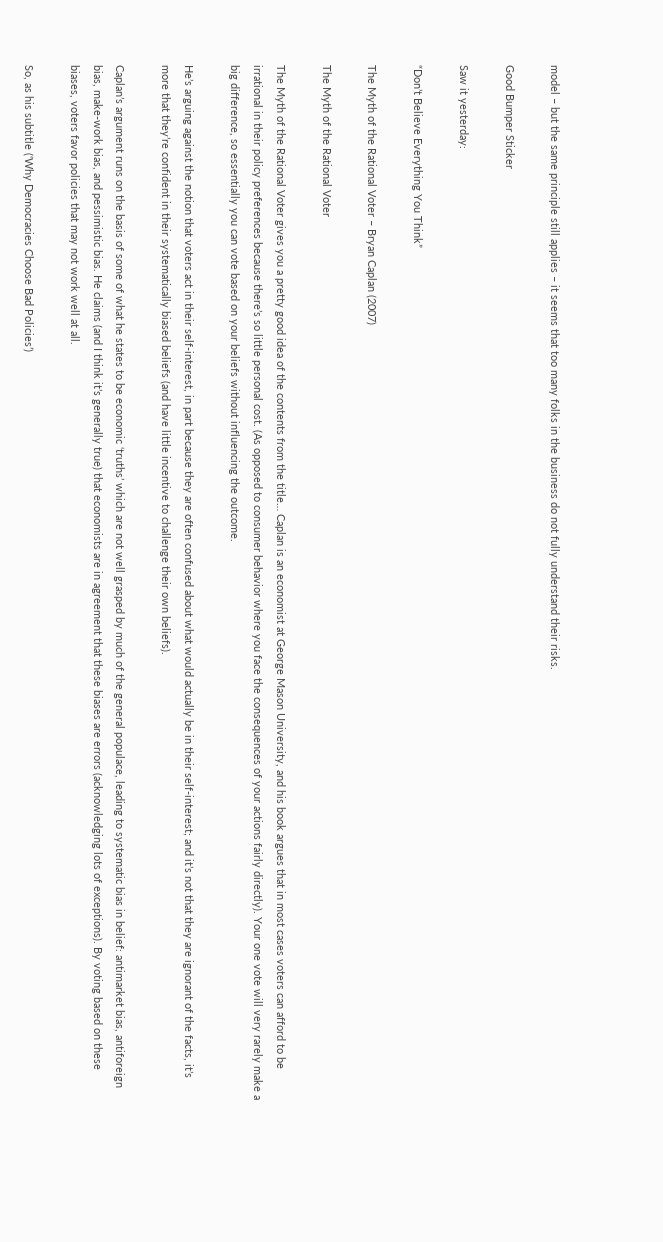model – but the same principle still applies – it seems that too many folks in the business do not fully understand their risks.

Good Bumper Sticker

Saw it yesterday:

“Don’t Believe Everything You Think”

The Myth of the Rational Voter – Bryan Caplan (2007)

The Myth of the Rational Voter

The Myth of the Rational Voter gives you a pretty good idea of the contents from the title… Caplan is an economist at George Mason University, and his book argues that in most cases voters can afford to be irrational in their policy preferences because there’s so little personal cost. (As opposed to consumer behavior where you face the consequences of your actions fairly directly). Your one vote will very rarely make a big difference, so essentially you can vote based on your beliefs without influencing the outcome.

He’s arguing against the notion that voters act in their self-interest, in part because they are often confused about what would actually be in their self-interest; and it’s not that they are ignorant of the facts, it’s more that they’re confident in their systematically biased beliefs (and have little incentive to challenge their own beliefs).

Caplan’s argument runs on the basis of some of what he states to be economic ‘truths’ which are not well grasped by much of the general populace, leading to systematic bias in belief: antimarket bias, antiforeign bias, make-work bias, and pessimistic bias. He claims (and I think it’s generally true) that economists are in agreement that these biases are errors (acknowledging lots of exceptions). By voting based on these biases, voters favor policies that may not work well at all.

So, as his subtitle (‘Why Democracies Choose Bad Policies’)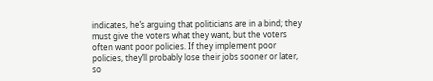indicates, he’s arguing that politicians are in a bind; they must give the voters what they want, but the voters often want poor policies. If they implement poor policies, they’ll probably lose their jobs sooner or later, so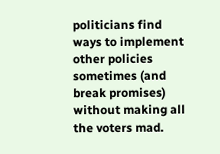politicians find ways to implement other policies sometimes (and break promises) without making all the voters mad.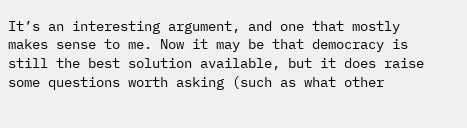It’s an interesting argument, and one that mostly makes sense to me. Now it may be that democracy is still the best solution available, but it does raise some questions worth asking (such as what other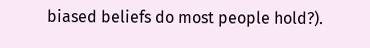biased beliefs do most people hold?).